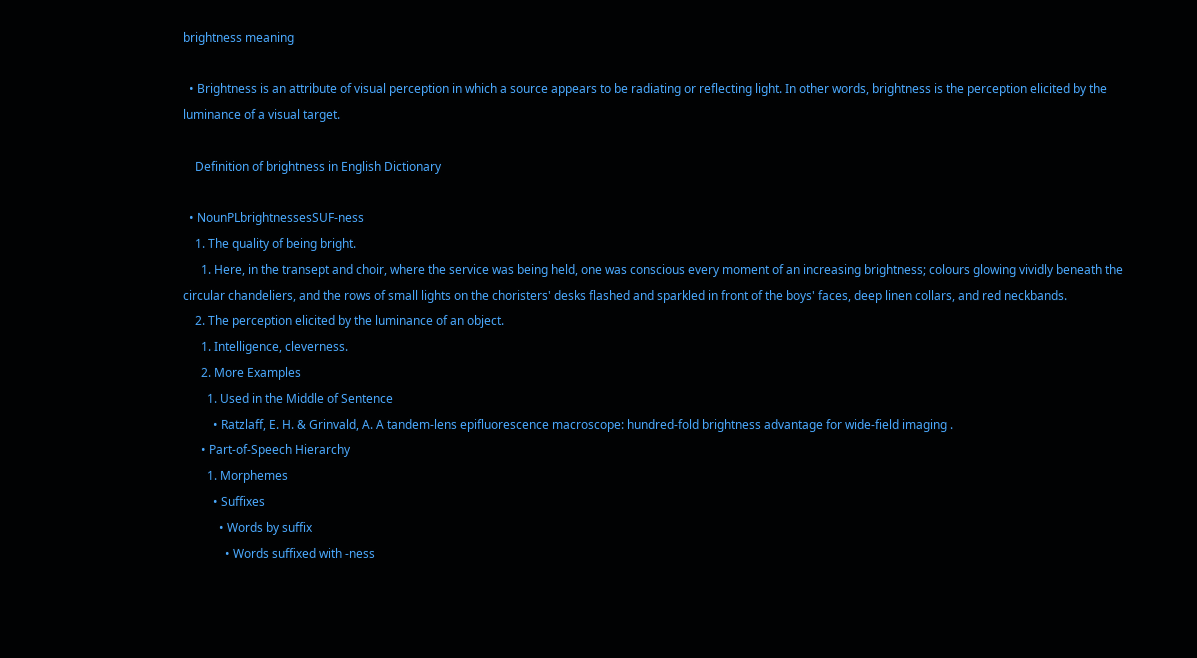brightness meaning

  • Brightness is an attribute of visual perception in which a source appears to be radiating or reflecting light. In other words, brightness is the perception elicited by the luminance of a visual target.

    Definition of brightness in English Dictionary

  • NounPLbrightnessesSUF-ness
    1. The quality of being bright.
      1. Here, in the transept and choir, where the service was being held, one was conscious every moment of an increasing brightness; colours glowing vividly beneath the circular chandeliers, and the rows of small lights on the choristers' desks flashed and sparkled in front of the boys' faces, deep linen collars, and red neckbands.
    2. The perception elicited by the luminance of an object.
      1. Intelligence, cleverness.
      2. More Examples
        1. Used in the Middle of Sentence
          • Ratzlaff, E. H. & Grinvald, A. A tandem-lens epifluorescence macroscope: hundred-fold brightness advantage for wide-field imaging .
      • Part-of-Speech Hierarchy
        1. Morphemes
          • Suffixes
            • Words by suffix
              • Words suffixed with -ness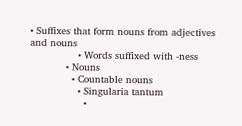• Suffixes that form nouns from adjectives and nouns
                • Words suffixed with -ness
            • Nouns
              • Countable nouns
                • Singularia tantum
                  •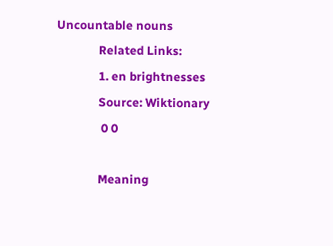Uncountable nouns
              Related Links:
              1. en brightnesses
              Source: Wiktionary
               0 0

              Meaning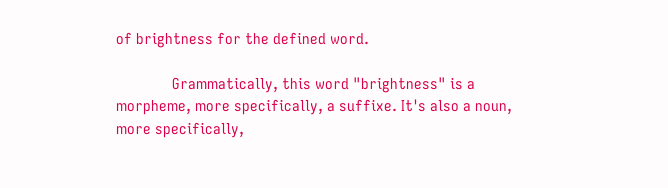of brightness for the defined word.

              Grammatically, this word "brightness" is a morpheme, more specifically, a suffixe. It's also a noun, more specifically,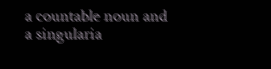a countable noun and a singularia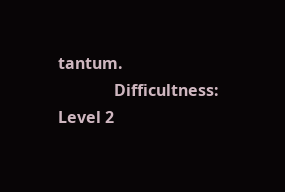tantum.
              Difficultness: Level 2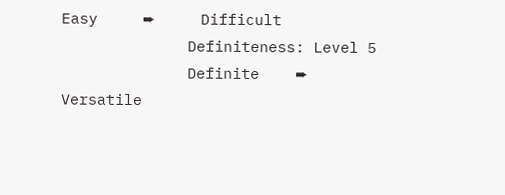Easy     ➨     Difficult
              Definiteness: Level 5
              Definite    ➨     Versatile